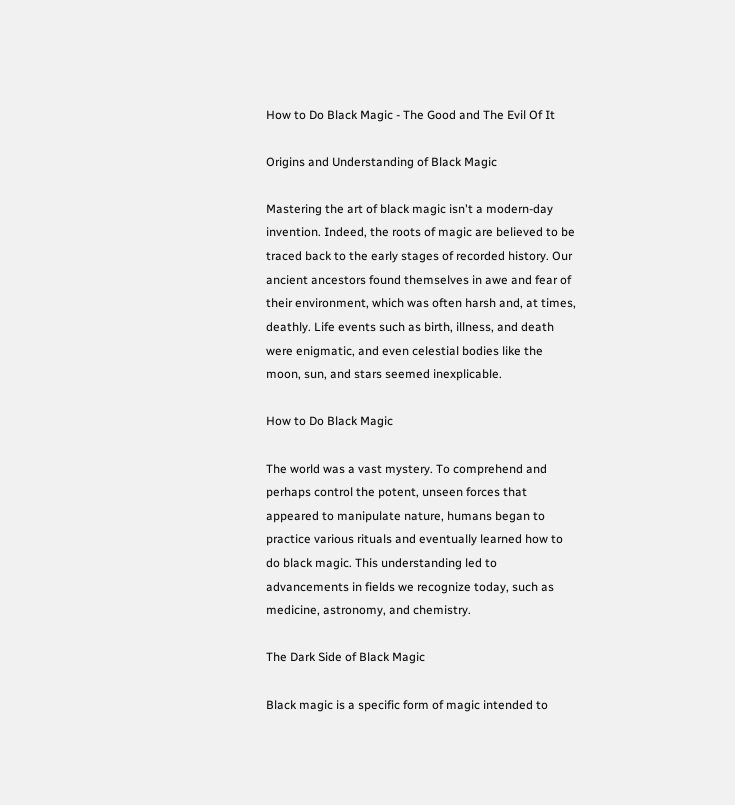How to Do Black Magic - The Good and The Evil Of It

Origins and Understanding of Black Magic

Mastering the art of black magic isn't a modern-day invention. Indeed, the roots of magic are believed to be traced back to the early stages of recorded history. Our ancient ancestors found themselves in awe and fear of their environment, which was often harsh and, at times, deathly. Life events such as birth, illness, and death were enigmatic, and even celestial bodies like the moon, sun, and stars seemed inexplicable.

How to Do Black Magic

The world was a vast mystery. To comprehend and perhaps control the potent, unseen forces that appeared to manipulate nature, humans began to practice various rituals and eventually learned how to do black magic. This understanding led to advancements in fields we recognize today, such as medicine, astronomy, and chemistry.

The Dark Side of Black Magic

Black magic is a specific form of magic intended to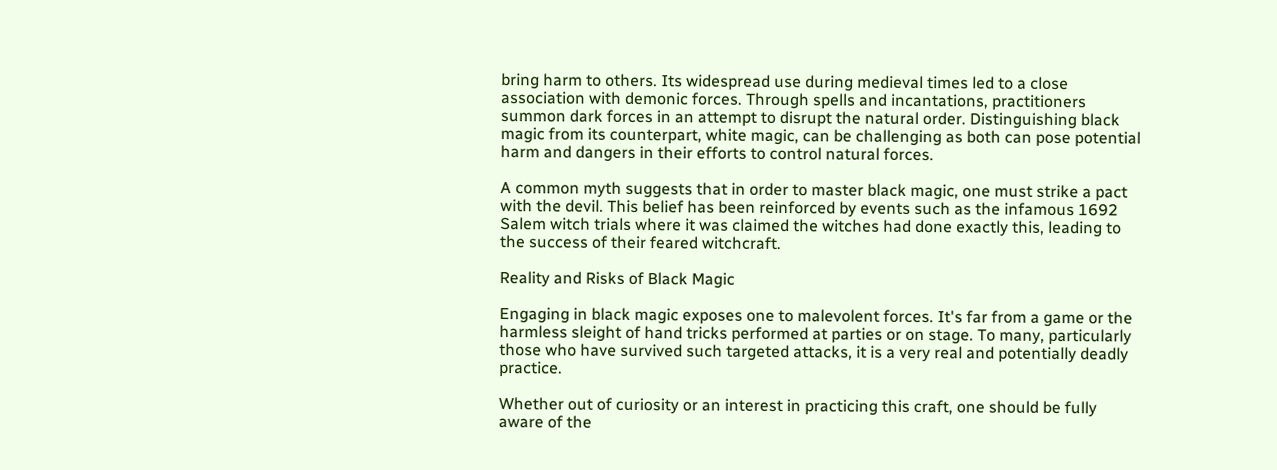bring harm to others. Its widespread use during medieval times led to a close association with demonic forces. Through spells and incantations, practitioners summon dark forces in an attempt to disrupt the natural order. Distinguishing black magic from its counterpart, white magic, can be challenging as both can pose potential harm and dangers in their efforts to control natural forces.

A common myth suggests that in order to master black magic, one must strike a pact with the devil. This belief has been reinforced by events such as the infamous 1692 Salem witch trials where it was claimed the witches had done exactly this, leading to the success of their feared witchcraft.

Reality and Risks of Black Magic

Engaging in black magic exposes one to malevolent forces. It's far from a game or the harmless sleight of hand tricks performed at parties or on stage. To many, particularly those who have survived such targeted attacks, it is a very real and potentially deadly practice.

Whether out of curiosity or an interest in practicing this craft, one should be fully aware of the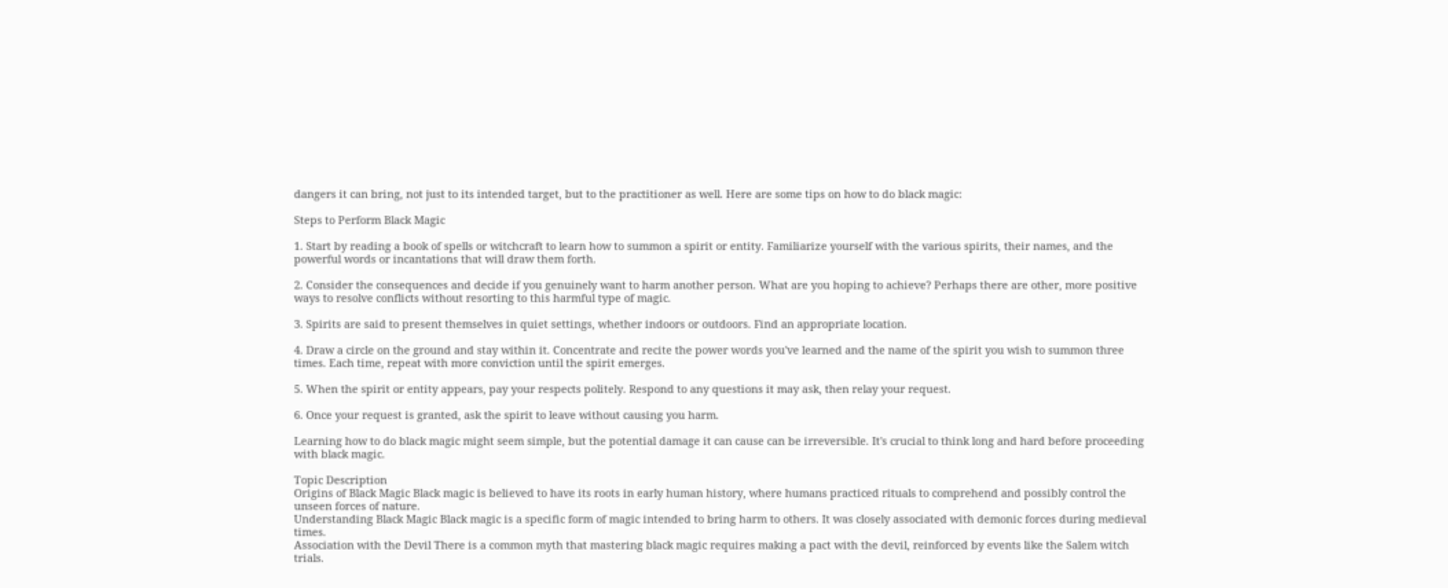dangers it can bring, not just to its intended target, but to the practitioner as well. Here are some tips on how to do black magic:

Steps to Perform Black Magic

1. Start by reading a book of spells or witchcraft to learn how to summon a spirit or entity. Familiarize yourself with the various spirits, their names, and the powerful words or incantations that will draw them forth.

2. Consider the consequences and decide if you genuinely want to harm another person. What are you hoping to achieve? Perhaps there are other, more positive ways to resolve conflicts without resorting to this harmful type of magic.

3. Spirits are said to present themselves in quiet settings, whether indoors or outdoors. Find an appropriate location.

4. Draw a circle on the ground and stay within it. Concentrate and recite the power words you've learned and the name of the spirit you wish to summon three times. Each time, repeat with more conviction until the spirit emerges.

5. When the spirit or entity appears, pay your respects politely. Respond to any questions it may ask, then relay your request.

6. Once your request is granted, ask the spirit to leave without causing you harm.

Learning how to do black magic might seem simple, but the potential damage it can cause can be irreversible. It's crucial to think long and hard before proceeding with black magic.

Topic Description
Origins of Black Magic Black magic is believed to have its roots in early human history, where humans practiced rituals to comprehend and possibly control the unseen forces of nature.
Understanding Black Magic Black magic is a specific form of magic intended to bring harm to others. It was closely associated with demonic forces during medieval times.
Association with the Devil There is a common myth that mastering black magic requires making a pact with the devil, reinforced by events like the Salem witch trials.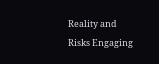Reality and Risks Engaging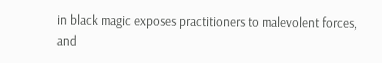in black magic exposes practitioners to malevolent forces, and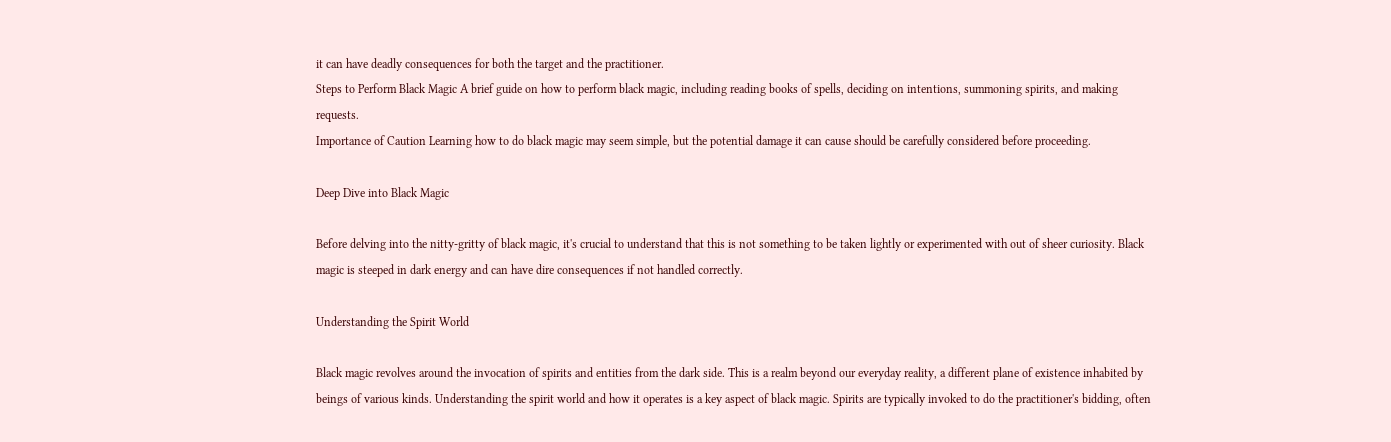it can have deadly consequences for both the target and the practitioner.
Steps to Perform Black Magic A brief guide on how to perform black magic, including reading books of spells, deciding on intentions, summoning spirits, and making requests.
Importance of Caution Learning how to do black magic may seem simple, but the potential damage it can cause should be carefully considered before proceeding.

Deep Dive into Black Magic

Before delving into the nitty-gritty of black magic, it's crucial to understand that this is not something to be taken lightly or experimented with out of sheer curiosity. Black magic is steeped in dark energy and can have dire consequences if not handled correctly.

Understanding the Spirit World

Black magic revolves around the invocation of spirits and entities from the dark side. This is a realm beyond our everyday reality, a different plane of existence inhabited by beings of various kinds. Understanding the spirit world and how it operates is a key aspect of black magic. Spirits are typically invoked to do the practitioner's bidding, often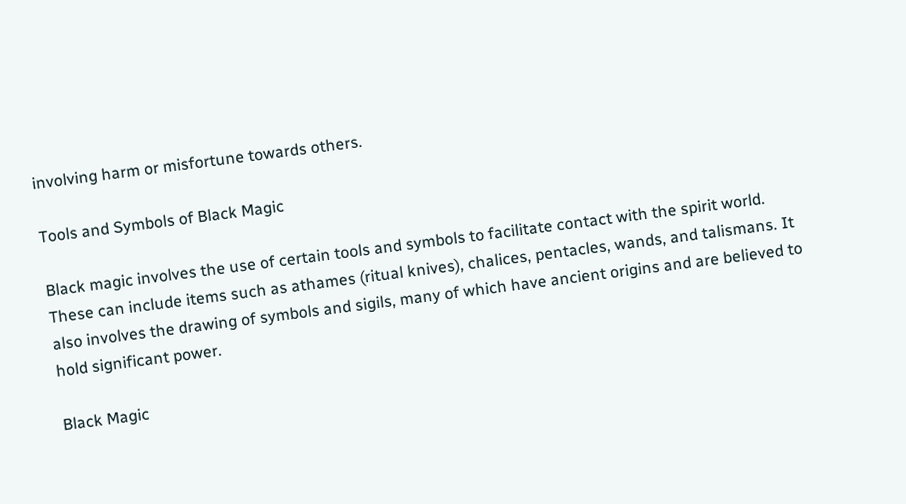involving harm or misfortune towards others.

Tools and Symbols of Black Magic

Black magic involves the use of certain tools and symbols to facilitate contact with the spirit world. These can include items such as athames (ritual knives), chalices, pentacles, wands, and talismans. It also involves the drawing of symbols and sigils, many of which have ancient origins and are believed to hold significant power.

Black Magic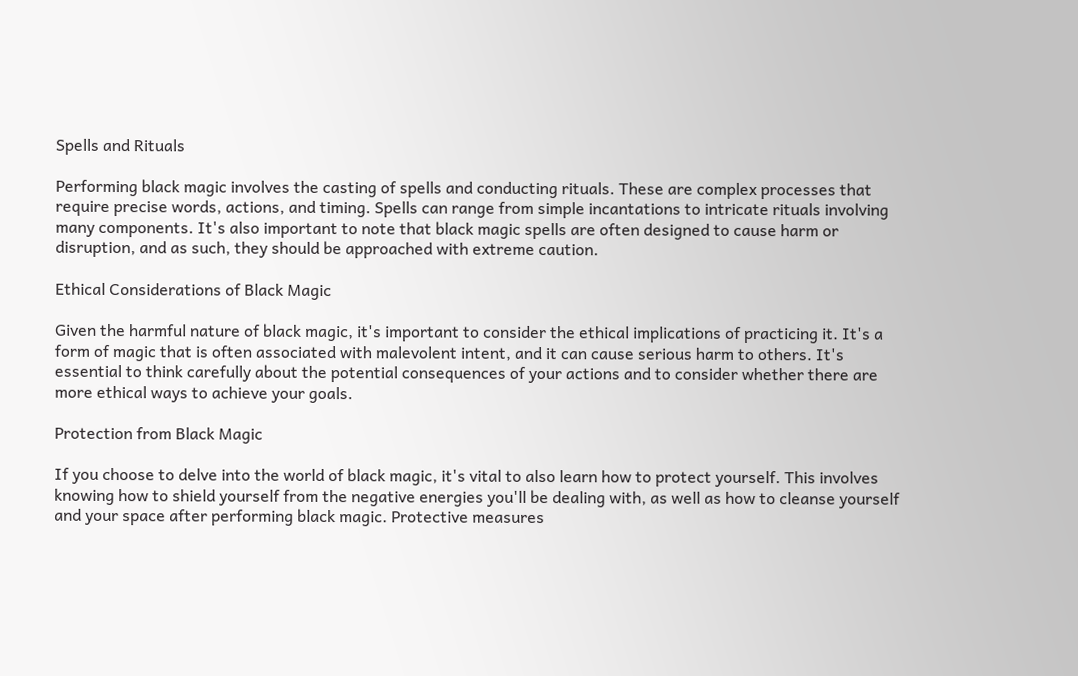Spells and Rituals

Performing black magic involves the casting of spells and conducting rituals. These are complex processes that require precise words, actions, and timing. Spells can range from simple incantations to intricate rituals involving many components. It's also important to note that black magic spells are often designed to cause harm or disruption, and as such, they should be approached with extreme caution.

Ethical Considerations of Black Magic

Given the harmful nature of black magic, it's important to consider the ethical implications of practicing it. It's a form of magic that is often associated with malevolent intent, and it can cause serious harm to others. It's essential to think carefully about the potential consequences of your actions and to consider whether there are more ethical ways to achieve your goals.

Protection from Black Magic

If you choose to delve into the world of black magic, it's vital to also learn how to protect yourself. This involves knowing how to shield yourself from the negative energies you'll be dealing with, as well as how to cleanse yourself and your space after performing black magic. Protective measures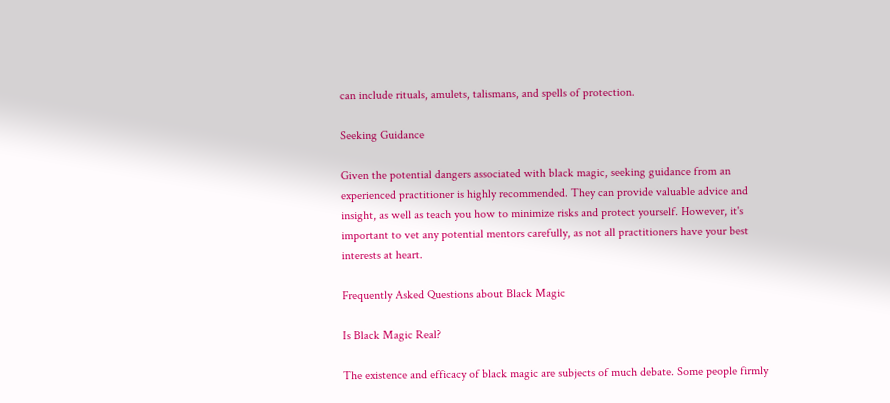can include rituals, amulets, talismans, and spells of protection.

Seeking Guidance

Given the potential dangers associated with black magic, seeking guidance from an experienced practitioner is highly recommended. They can provide valuable advice and insight, as well as teach you how to minimize risks and protect yourself. However, it's important to vet any potential mentors carefully, as not all practitioners have your best interests at heart.

Frequently Asked Questions about Black Magic

Is Black Magic Real?

The existence and efficacy of black magic are subjects of much debate. Some people firmly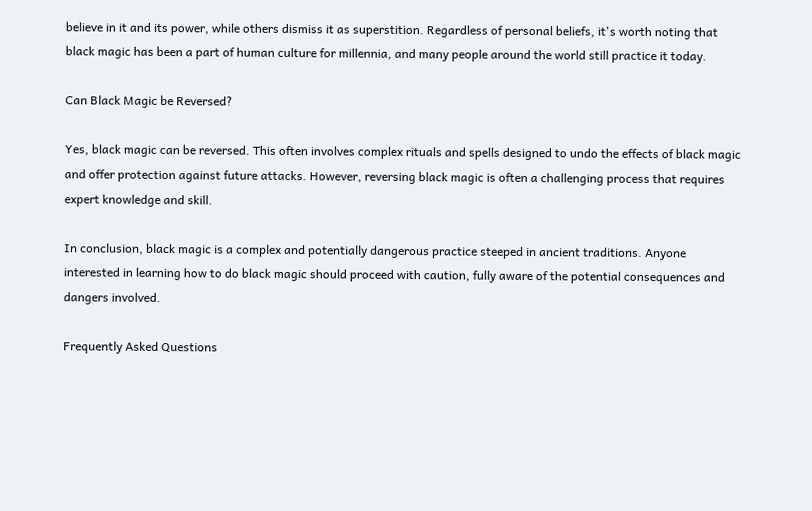believe in it and its power, while others dismiss it as superstition. Regardless of personal beliefs, it's worth noting that black magic has been a part of human culture for millennia, and many people around the world still practice it today.

Can Black Magic be Reversed?

Yes, black magic can be reversed. This often involves complex rituals and spells designed to undo the effects of black magic and offer protection against future attacks. However, reversing black magic is often a challenging process that requires expert knowledge and skill.

In conclusion, black magic is a complex and potentially dangerous practice steeped in ancient traditions. Anyone interested in learning how to do black magic should proceed with caution, fully aware of the potential consequences and dangers involved.

Frequently Asked Questions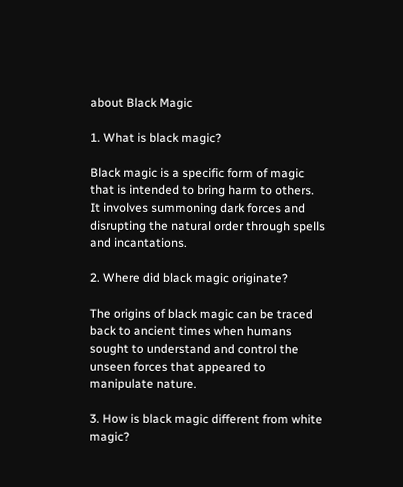about Black Magic

1. What is black magic?

Black magic is a specific form of magic that is intended to bring harm to others. It involves summoning dark forces and disrupting the natural order through spells and incantations.

2. Where did black magic originate?

The origins of black magic can be traced back to ancient times when humans sought to understand and control the unseen forces that appeared to manipulate nature.

3. How is black magic different from white magic?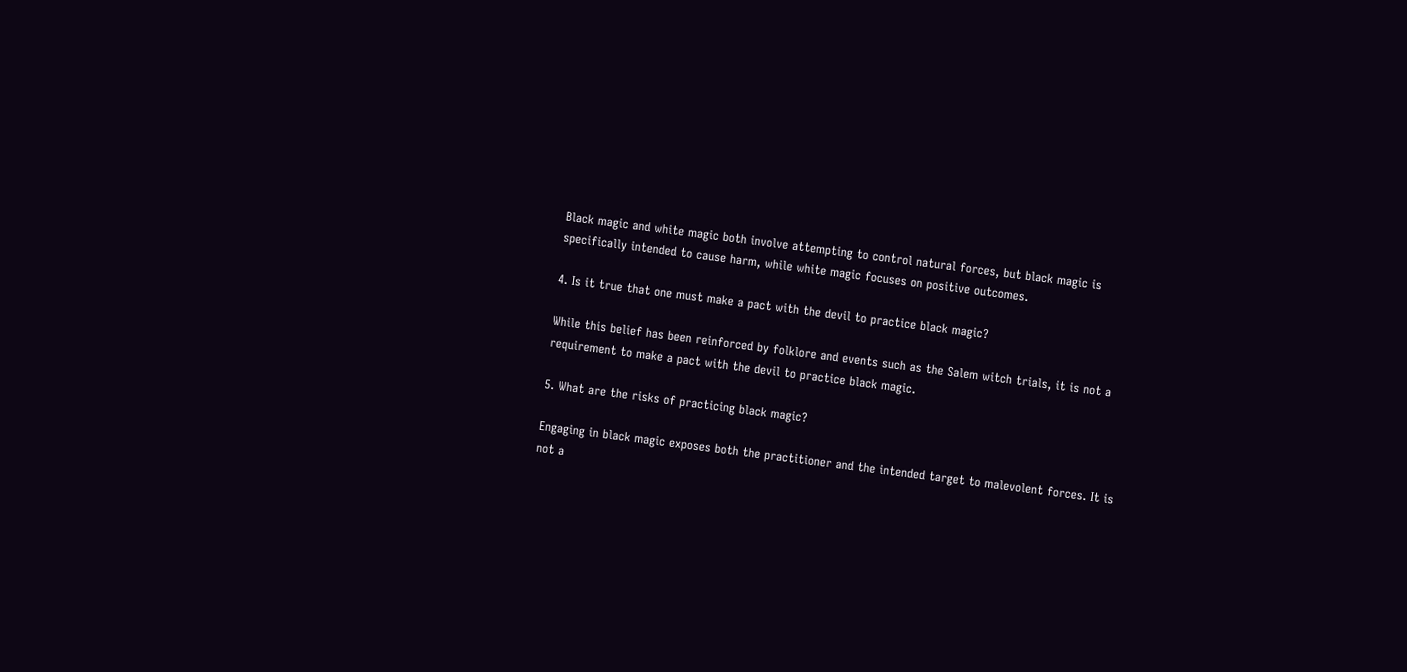Black magic and white magic both involve attempting to control natural forces, but black magic is specifically intended to cause harm, while white magic focuses on positive outcomes.

4. Is it true that one must make a pact with the devil to practice black magic?

While this belief has been reinforced by folklore and events such as the Salem witch trials, it is not a requirement to make a pact with the devil to practice black magic.

5. What are the risks of practicing black magic?

Engaging in black magic exposes both the practitioner and the intended target to malevolent forces. It is not a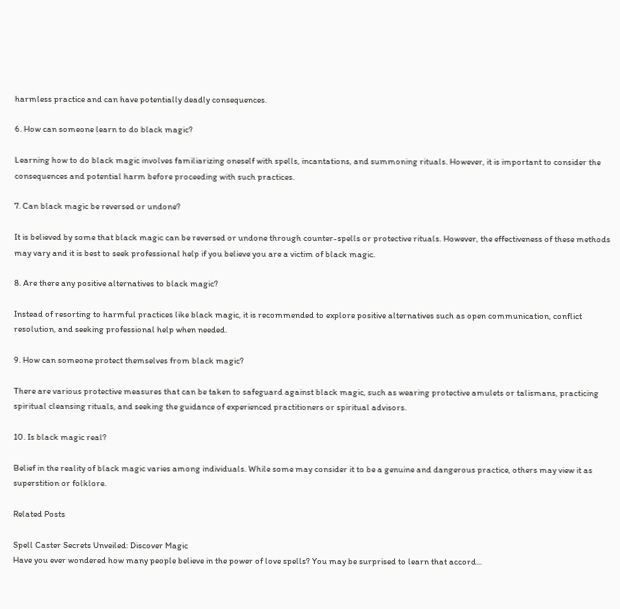harmless practice and can have potentially deadly consequences.

6. How can someone learn to do black magic?

Learning how to do black magic involves familiarizing oneself with spells, incantations, and summoning rituals. However, it is important to consider the consequences and potential harm before proceeding with such practices.

7. Can black magic be reversed or undone?

It is believed by some that black magic can be reversed or undone through counter-spells or protective rituals. However, the effectiveness of these methods may vary and it is best to seek professional help if you believe you are a victim of black magic.

8. Are there any positive alternatives to black magic?

Instead of resorting to harmful practices like black magic, it is recommended to explore positive alternatives such as open communication, conflict resolution, and seeking professional help when needed.

9. How can someone protect themselves from black magic?

There are various protective measures that can be taken to safeguard against black magic, such as wearing protective amulets or talismans, practicing spiritual cleansing rituals, and seeking the guidance of experienced practitioners or spiritual advisors.

10. Is black magic real?

Belief in the reality of black magic varies among individuals. While some may consider it to be a genuine and dangerous practice, others may view it as superstition or folklore.

Related Posts

Spell Caster Secrets Unveiled: Discover Magic
Have you ever wondered how many people believe in the power of love spells? You may be surprised to learn that accord...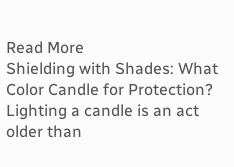Read More
Shielding with Shades: What Color Candle for Protection?
Lighting a candle is an act older than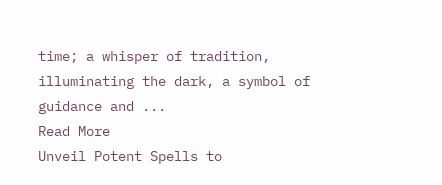time; a whisper of tradition, illuminating the dark, a symbol of guidance and ...
Read More
Unveil Potent Spells to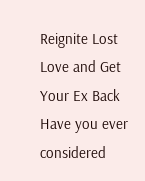Reignite Lost Love and Get Your Ex Back
Have you ever considered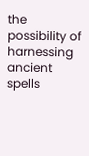the possibility of harnessing ancient spells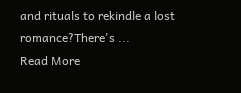and rituals to rekindle a lost romance?There's ...
Read More